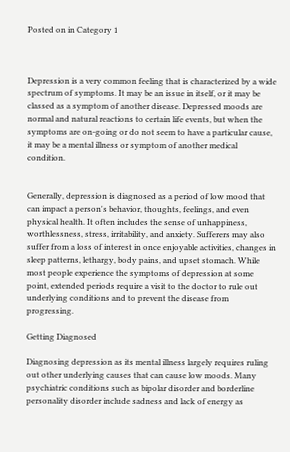Posted on in Category 1



Depression is a very common feeling that is characterized by a wide spectrum of symptoms. It may be an issue in itself, or it may be classed as a symptom of another disease. Depressed moods are normal and natural reactions to certain life events, but when the symptoms are on-going or do not seem to have a particular cause, it may be a mental illness or symptom of another medical condition.


Generally, depression is diagnosed as a period of low mood that can impact a person's behavior, thoughts, feelings, and even physical health. It often includes the sense of unhappiness, worthlessness, stress, irritability, and anxiety. Sufferers may also suffer from a loss of interest in once enjoyable activities, changes in sleep patterns, lethargy, body pains, and upset stomach. While most people experience the symptoms of depression at some point, extended periods require a visit to the doctor to rule out underlying conditions and to prevent the disease from progressing.

Getting Diagnosed

Diagnosing depression as its mental illness largely requires ruling out other underlying causes that can cause low moods. Many psychiatric conditions such as bipolar disorder and borderline personality disorder include sadness and lack of energy as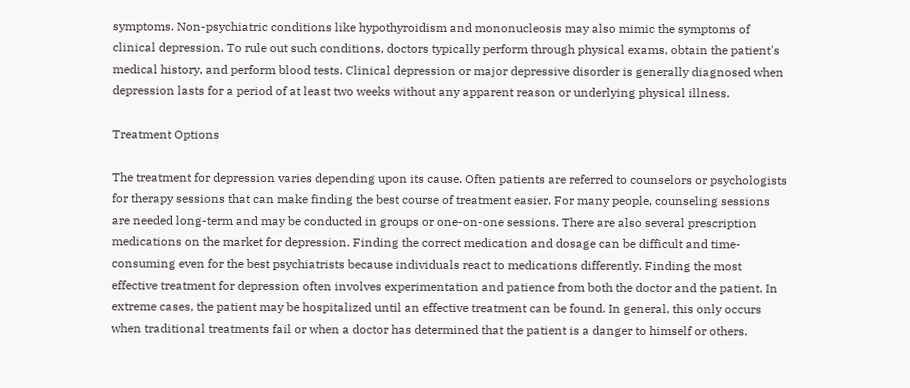symptoms. Non-psychiatric conditions like hypothyroidism and mononucleosis may also mimic the symptoms of clinical depression. To rule out such conditions, doctors typically perform through physical exams, obtain the patient's medical history, and perform blood tests. Clinical depression or major depressive disorder is generally diagnosed when depression lasts for a period of at least two weeks without any apparent reason or underlying physical illness.

Treatment Options

The treatment for depression varies depending upon its cause. Often patients are referred to counselors or psychologists for therapy sessions that can make finding the best course of treatment easier. For many people, counseling sessions are needed long-term and may be conducted in groups or one-on-one sessions. There are also several prescription medications on the market for depression. Finding the correct medication and dosage can be difficult and time-consuming even for the best psychiatrists because individuals react to medications differently. Finding the most effective treatment for depression often involves experimentation and patience from both the doctor and the patient. In extreme cases, the patient may be hospitalized until an effective treatment can be found. In general, this only occurs when traditional treatments fail or when a doctor has determined that the patient is a danger to himself or others.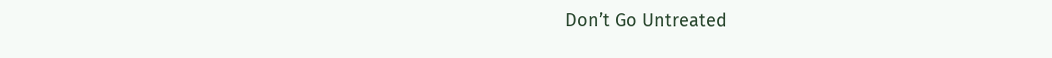Don’t Go Untreated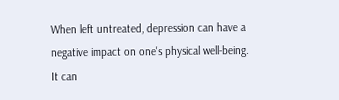When left untreated, depression can have a negative impact on one's physical well-being. It can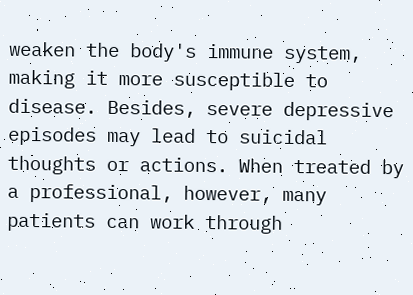weaken the body's immune system, making it more susceptible to disease. Besides, severe depressive episodes may lead to suicidal thoughts or actions. When treated by a professional, however, many patients can work through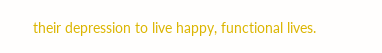their depression to live happy, functional lives.